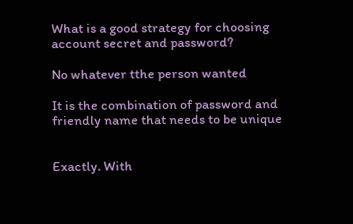What is a good strategy for choosing account secret and password?

No whatever tthe person wanted

It is the combination of password and friendly name that needs to be unique


Exactly. With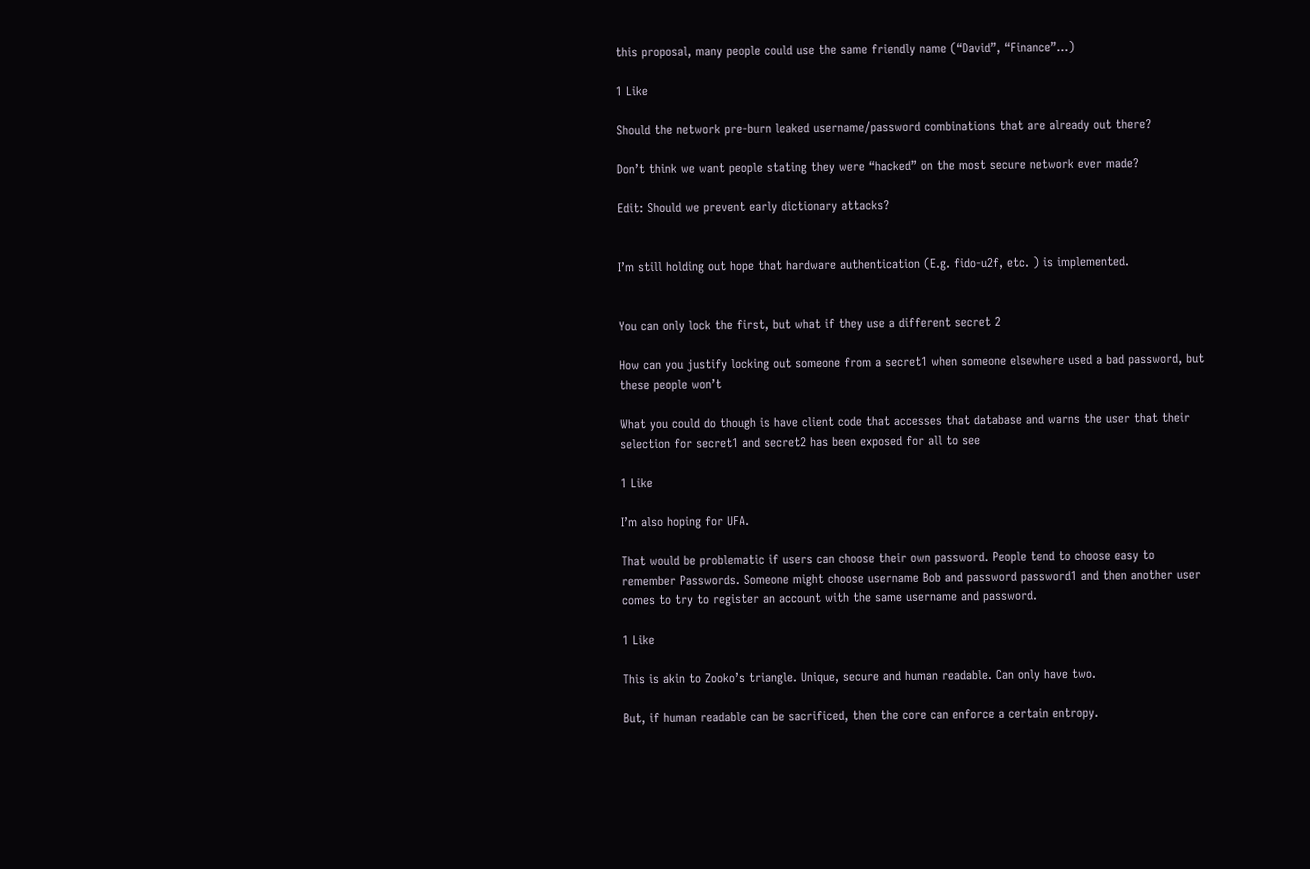this proposal, many people could use the same friendly name (“David”, “Finance”…)

1 Like

Should the network pre-burn leaked username/password combinations that are already out there?

Don’t think we want people stating they were “hacked” on the most secure network ever made?

Edit: Should we prevent early dictionary attacks?


I’m still holding out hope that hardware authentication (E.g. fido-u2f, etc. ) is implemented.


You can only lock the first, but what if they use a different secret 2

How can you justify locking out someone from a secret1 when someone elsewhere used a bad password, but these people won’t

What you could do though is have client code that accesses that database and warns the user that their selection for secret1 and secret2 has been exposed for all to see

1 Like

I’m also hoping for UFA.

That would be problematic if users can choose their own password. People tend to choose easy to remember Passwords. Someone might choose username Bob and password password1 and then another user comes to try to register an account with the same username and password.

1 Like

This is akin to Zooko’s triangle. Unique, secure and human readable. Can only have two.

But, if human readable can be sacrificed, then the core can enforce a certain entropy.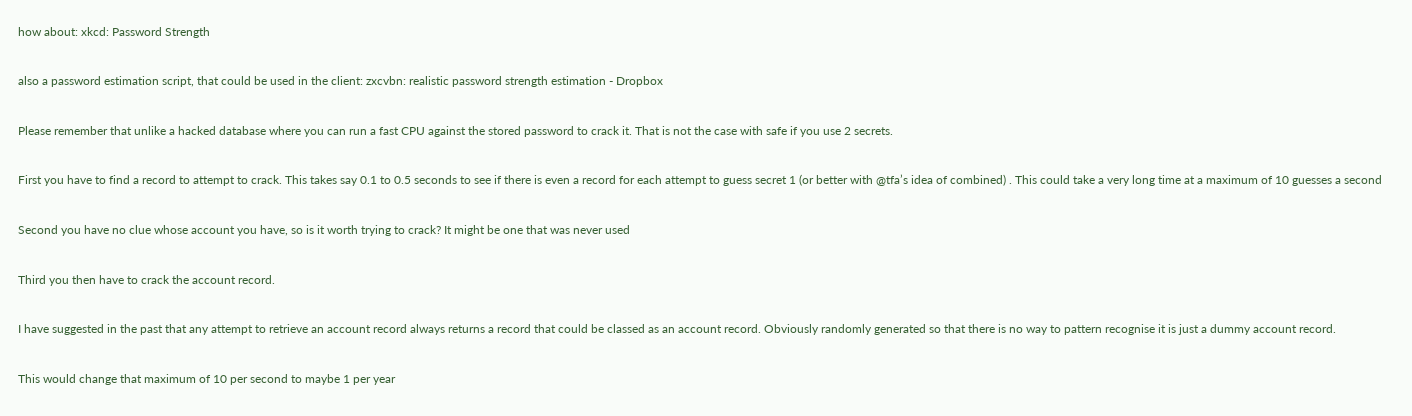how about: xkcd: Password Strength

also a password estimation script, that could be used in the client: zxcvbn: realistic password strength estimation - Dropbox

Please remember that unlike a hacked database where you can run a fast CPU against the stored password to crack it. That is not the case with safe if you use 2 secrets.

First you have to find a record to attempt to crack. This takes say 0.1 to 0.5 seconds to see if there is even a record for each attempt to guess secret 1 (or better with @tfa’s idea of combined) . This could take a very long time at a maximum of 10 guesses a second

Second you have no clue whose account you have, so is it worth trying to crack? It might be one that was never used

Third you then have to crack the account record.

I have suggested in the past that any attempt to retrieve an account record always returns a record that could be classed as an account record. Obviously randomly generated so that there is no way to pattern recognise it is just a dummy account record.

This would change that maximum of 10 per second to maybe 1 per year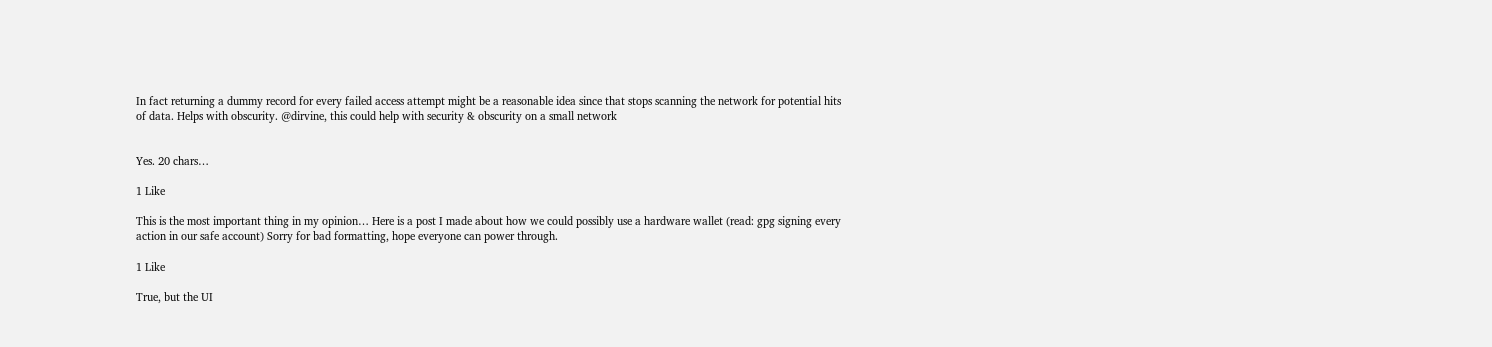In fact returning a dummy record for every failed access attempt might be a reasonable idea since that stops scanning the network for potential hits of data. Helps with obscurity. @dirvine, this could help with security & obscurity on a small network


Yes. 20 chars…

1 Like

This is the most important thing in my opinion… Here is a post I made about how we could possibly use a hardware wallet (read: gpg signing every action in our safe account) Sorry for bad formatting, hope everyone can power through.

1 Like

True, but the UI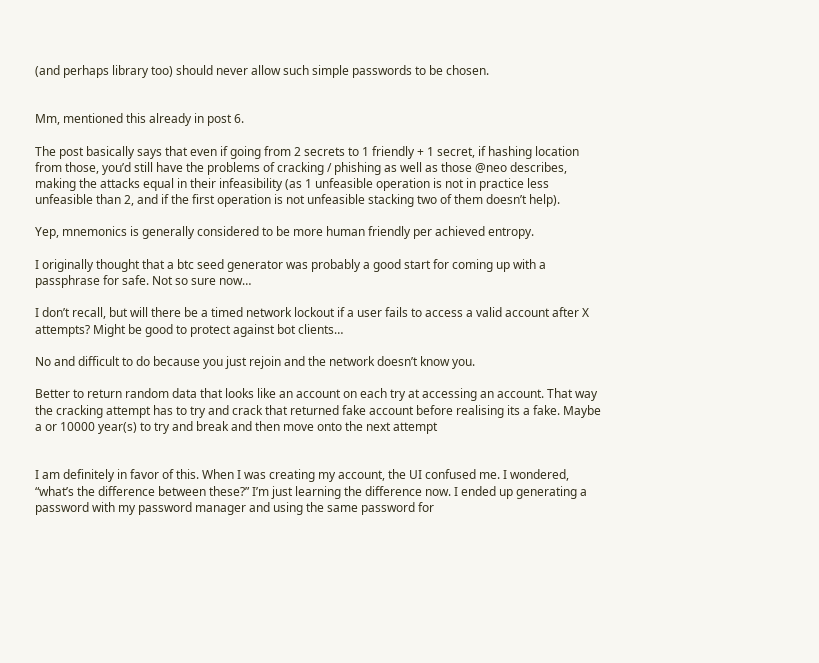(and perhaps library too) should never allow such simple passwords to be chosen.


Mm, mentioned this already in post 6.

The post basically says that even if going from 2 secrets to 1 friendly + 1 secret, if hashing location from those, you’d still have the problems of cracking / phishing as well as those @neo describes, making the attacks equal in their infeasibility (as 1 unfeasible operation is not in practice less unfeasible than 2, and if the first operation is not unfeasible stacking two of them doesn’t help).

Yep, mnemonics is generally considered to be more human friendly per achieved entropy.

I originally thought that a btc seed generator was probably a good start for coming up with a passphrase for safe. Not so sure now…

I don’t recall, but will there be a timed network lockout if a user fails to access a valid account after X attempts? Might be good to protect against bot clients…

No and difficult to do because you just rejoin and the network doesn’t know you.

Better to return random data that looks like an account on each try at accessing an account. That way the cracking attempt has to try and crack that returned fake account before realising its a fake. Maybe a or 10000 year(s) to try and break and then move onto the next attempt


I am definitely in favor of this. When I was creating my account, the UI confused me. I wondered, “what’s the difference between these?” I’m just learning the difference now. I ended up generating a password with my password manager and using the same password for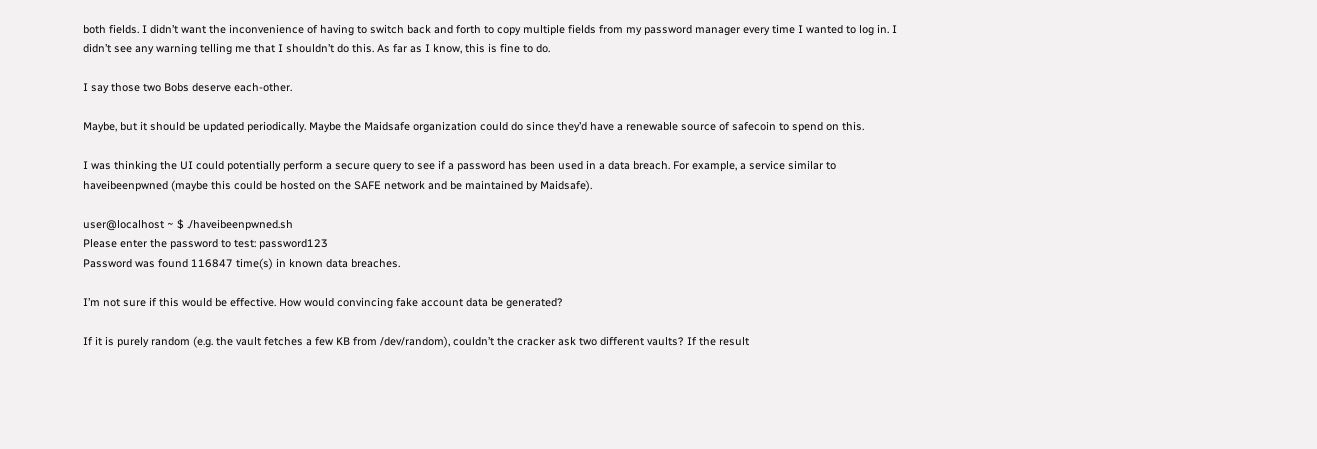both fields. I didn’t want the inconvenience of having to switch back and forth to copy multiple fields from my password manager every time I wanted to log in. I didn’t see any warning telling me that I shouldn’t do this. As far as I know, this is fine to do.

I say those two Bobs deserve each-other.

Maybe, but it should be updated periodically. Maybe the Maidsafe organization could do since they’d have a renewable source of safecoin to spend on this.

I was thinking the UI could potentially perform a secure query to see if a password has been used in a data breach. For example, a service similar to haveibeenpwned (maybe this could be hosted on the SAFE network and be maintained by Maidsafe).

user@localhost ~ $ ./haveibeenpwned.sh
Please enter the password to test: password123
Password was found 116847 time(s) in known data breaches.

I’m not sure if this would be effective. How would convincing fake account data be generated?

If it is purely random (e.g. the vault fetches a few KB from /dev/random), couldn’t the cracker ask two different vaults? If the result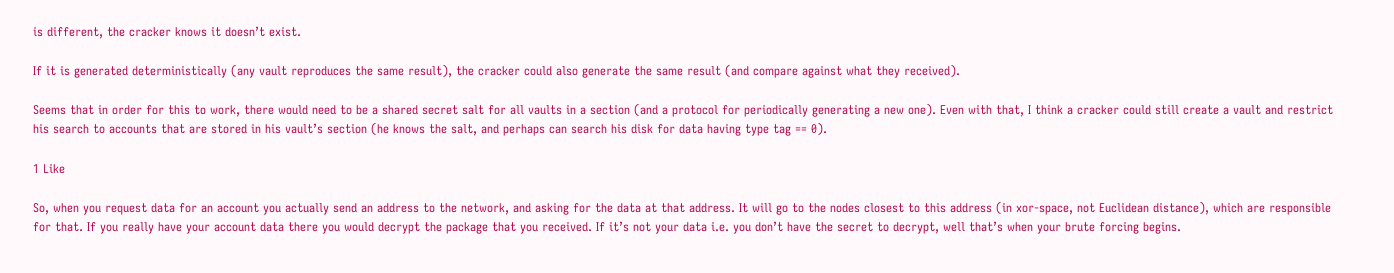is different, the cracker knows it doesn’t exist.

If it is generated deterministically (any vault reproduces the same result), the cracker could also generate the same result (and compare against what they received).

Seems that in order for this to work, there would need to be a shared secret salt for all vaults in a section (and a protocol for periodically generating a new one). Even with that, I think a cracker could still create a vault and restrict his search to accounts that are stored in his vault’s section (he knows the salt, and perhaps can search his disk for data having type tag == 0).

1 Like

So, when you request data for an account you actually send an address to the network, and asking for the data at that address. It will go to the nodes closest to this address (in xor-space, not Euclidean distance), which are responsible for that. If you really have your account data there you would decrypt the package that you received. If it’s not your data i.e. you don’t have the secret to decrypt, well that’s when your brute forcing begins.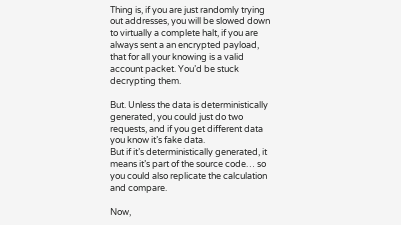Thing is, if you are just randomly trying out addresses, you will be slowed down to virtually a complete halt, if you are always sent a an encrypted payload, that for all your knowing is a valid account packet. You’d be stuck decrypting them.

But. Unless the data is deterministically generated, you could just do two requests, and if you get different data you know it’s fake data.
But if it’s deterministically generated, it means it’s part of the source code… so you could also replicate the calculation and compare.

Now,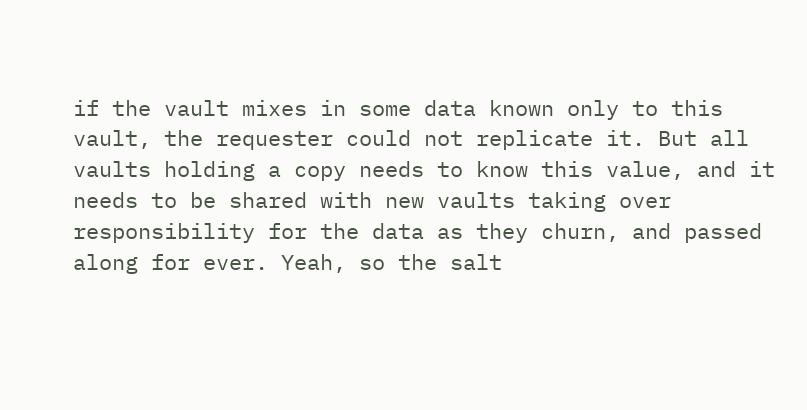if the vault mixes in some data known only to this vault, the requester could not replicate it. But all vaults holding a copy needs to know this value, and it needs to be shared with new vaults taking over responsibility for the data as they churn, and passed along for ever. Yeah, so the salt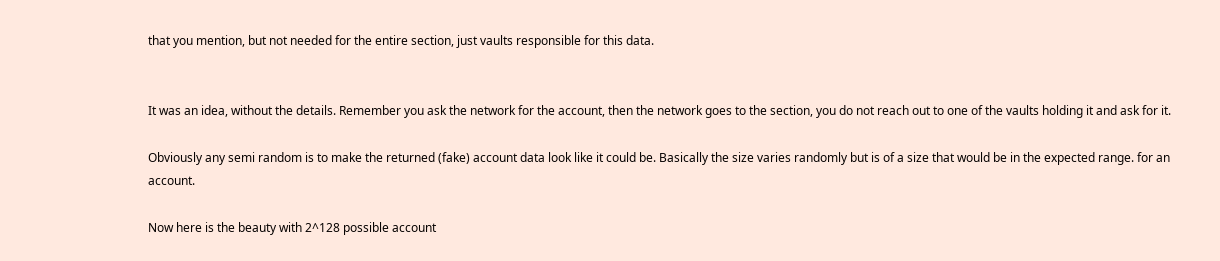that you mention, but not needed for the entire section, just vaults responsible for this data.


It was an idea, without the details. Remember you ask the network for the account, then the network goes to the section, you do not reach out to one of the vaults holding it and ask for it.

Obviously any semi random is to make the returned (fake) account data look like it could be. Basically the size varies randomly but is of a size that would be in the expected range. for an account.

Now here is the beauty with 2^128 possible account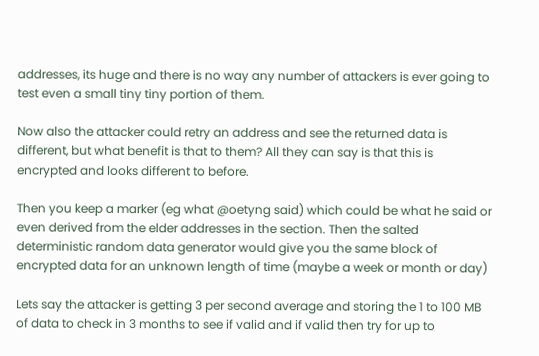addresses, its huge and there is no way any number of attackers is ever going to test even a small tiny tiny portion of them.

Now also the attacker could retry an address and see the returned data is different, but what benefit is that to them? All they can say is that this is encrypted and looks different to before.

Then you keep a marker (eg what @oetyng said) which could be what he said or even derived from the elder addresses in the section. Then the salted deterministic random data generator would give you the same block of encrypted data for an unknown length of time (maybe a week or month or day)

Lets say the attacker is getting 3 per second average and storing the 1 to 100 MB of data to check in 3 months to see if valid and if valid then try for up to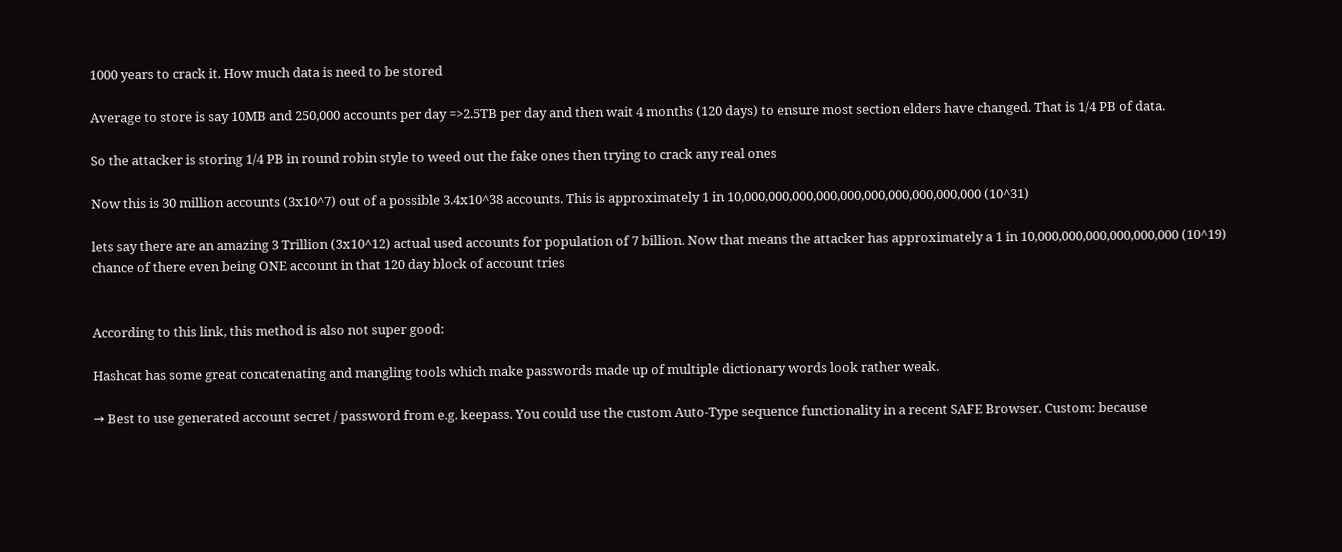1000 years to crack it. How much data is need to be stored

Average to store is say 10MB and 250,000 accounts per day =>2.5TB per day and then wait 4 months (120 days) to ensure most section elders have changed. That is 1/4 PB of data.

So the attacker is storing 1/4 PB in round robin style to weed out the fake ones then trying to crack any real ones

Now this is 30 million accounts (3x10^7) out of a possible 3.4x10^38 accounts. This is approximately 1 in 10,000,000,000,000,000,000,000,000,000,000 (10^31)

lets say there are an amazing 3 Trillion (3x10^12) actual used accounts for population of 7 billion. Now that means the attacker has approximately a 1 in 10,000,000,000,000,000,000 (10^19) chance of there even being ONE account in that 120 day block of account tries


According to this link, this method is also not super good:

Hashcat has some great concatenating and mangling tools which make passwords made up of multiple dictionary words look rather weak.

→ Best to use generated account secret / password from e.g. keepass. You could use the custom Auto-Type sequence functionality in a recent SAFE Browser. Custom: because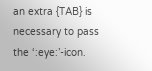an extra {TAB} is necessary to pass the ‘:eye:’-icon.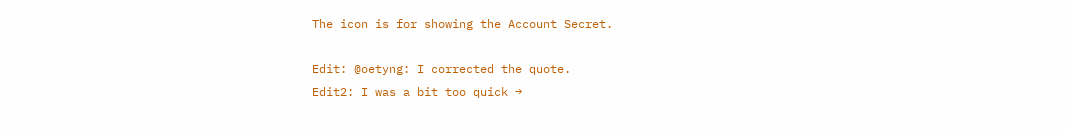The icon is for showing the Account Secret.

Edit: @oetyng: I corrected the quote.
Edit2: I was a bit too quick →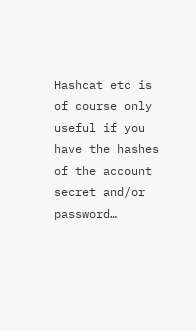Hashcat etc is of course only useful if you have the hashes of the account secret and/or password…